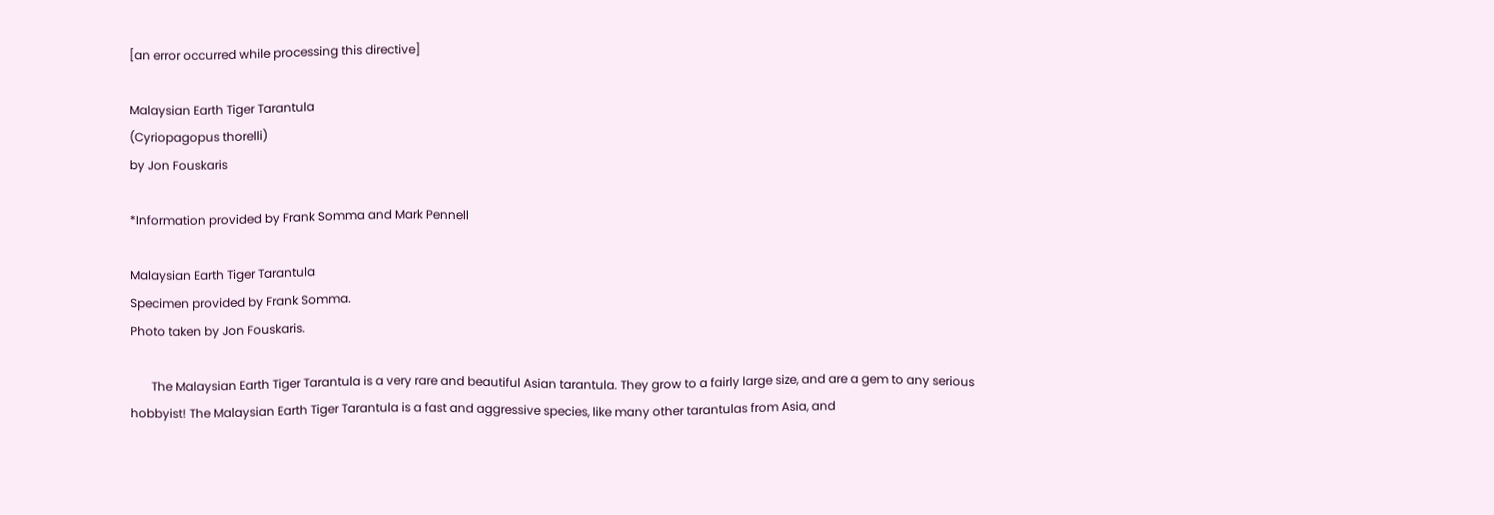[an error occurred while processing this directive]

Malaysian Earth Tiger Tarantula
(Cyriopagopus thorelli)
by Jon Fouskaris

*Information provided by Frank Somma and Mark Pennell

Malaysian Earth Tiger Tarantula
Specimen provided by Frank Somma.
Photo taken by Jon Fouskaris.

       The Malaysian Earth Tiger Tarantula is a very rare and beautiful Asian tarantula. They grow to a fairly large size, and are a gem to any serious hobbyist! The Malaysian Earth Tiger Tarantula is a fast and aggressive species, like many other tarantulas from Asia, and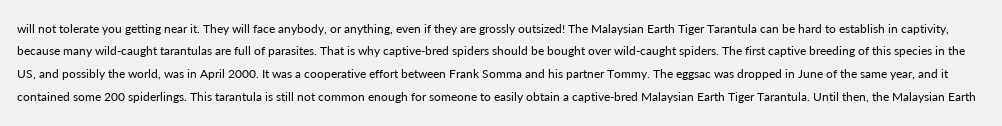will not tolerate you getting near it. They will face anybody, or anything, even if they are grossly outsized! The Malaysian Earth Tiger Tarantula can be hard to establish in captivity, because many wild-caught tarantulas are full of parasites. That is why captive-bred spiders should be bought over wild-caught spiders. The first captive breeding of this species in the US, and possibly the world, was in April 2000. It was a cooperative effort between Frank Somma and his partner Tommy. The eggsac was dropped in June of the same year, and it contained some 200 spiderlings. This tarantula is still not common enough for someone to easily obtain a captive-bred Malaysian Earth Tiger Tarantula. Until then, the Malaysian Earth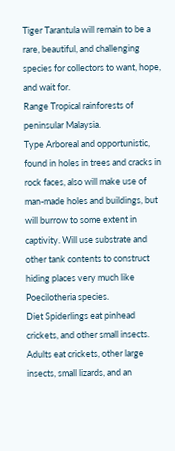Tiger Tarantula will remain to be a rare, beautiful, and challenging species for collectors to want, hope, and wait for.
Range Tropical rainforests of peninsular Malaysia.
Type Arboreal and opportunistic, found in holes in trees and cracks in rock faces, also will make use of man-made holes and buildings, but will burrow to some extent in captivity. Will use substrate and other tank contents to construct hiding places very much like Poecilotheria species.
Diet Spiderlings eat pinhead crickets, and other small insects. Adults eat crickets, other large insects, small lizards, and an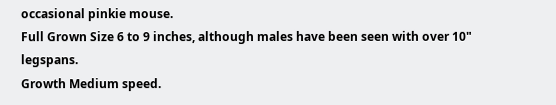occasional pinkie mouse.
Full Grown Size 6 to 9 inches, although males have been seen with over 10" legspans.
Growth Medium speed.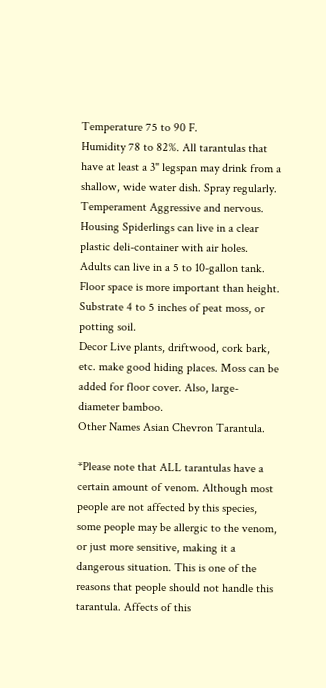Temperature 75 to 90 F.
Humidity 78 to 82%. All tarantulas that have at least a 3" legspan may drink from a shallow, wide water dish. Spray regularly.
Temperament Aggressive and nervous.
Housing Spiderlings can live in a clear plastic deli-container with air holes. Adults can live in a 5 to 10-gallon tank. Floor space is more important than height.
Substrate 4 to 5 inches of peat moss, or potting soil.
Decor Live plants, driftwood, cork bark, etc. make good hiding places. Moss can be added for floor cover. Also, large-diameter bamboo.
Other Names Asian Chevron Tarantula.

*Please note that ALL tarantulas have a certain amount of venom. Although most people are not affected by this species, some people may be allergic to the venom, or just more sensitive, making it a dangerous situation. This is one of the reasons that people should not handle this tarantula. Affects of this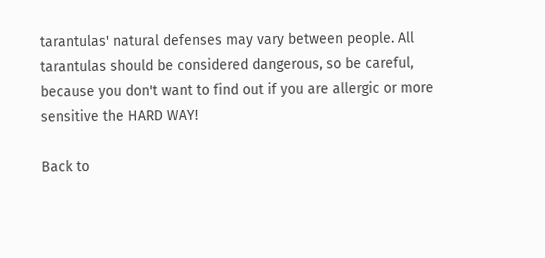tarantulas' natural defenses may vary between people. All tarantulas should be considered dangerous, so be careful, because you don't want to find out if you are allergic or more sensitive the HARD WAY!

Back to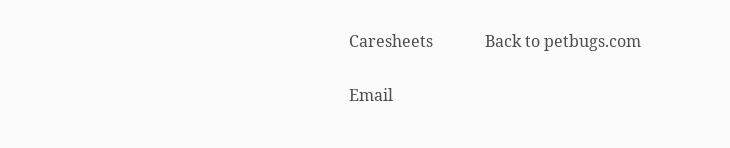Caresheets             Back to petbugs.com

Email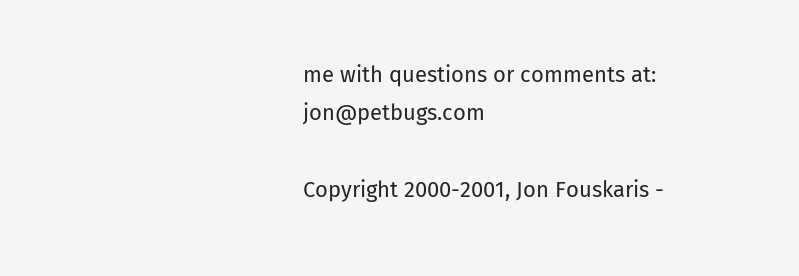me with questions or comments at: jon@petbugs.com

Copyright 2000-2001, Jon Fouskaris -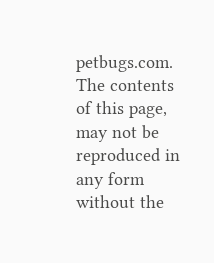petbugs.com.
The contents of this page, may not be reproduced in any form without the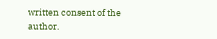written consent of the author.